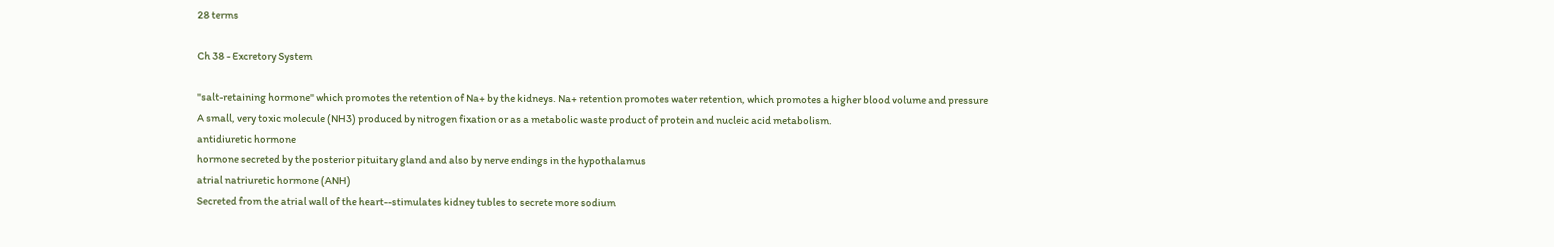28 terms

Ch 38 - Excretory System

"salt-retaining hormone" which promotes the retention of Na+ by the kidneys. Na+ retention promotes water retention, which promotes a higher blood volume and pressure
A small, very toxic molecule (NH3) produced by nitrogen fixation or as a metabolic waste product of protein and nucleic acid metabolism.
antidiuretic hormone
hormone secreted by the posterior pituitary gland and also by nerve endings in the hypothalamus
atrial natriuretic hormone (ANH)
Secreted from the atrial wall of the heart--stimulates kidney tubles to secrete more sodium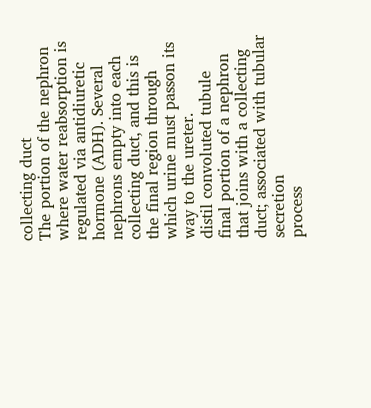collecting duct
The portion of the nephron where water reabsorption is regulated via antidiuretic hormone (ADH). Several nephrons empty into each collecting duct, and this is the final region through which urine must passon its way to the ureter.
distil convoluted tubule
final portion of a nephron that joins with a collecting duct; associated with tubular secretion
process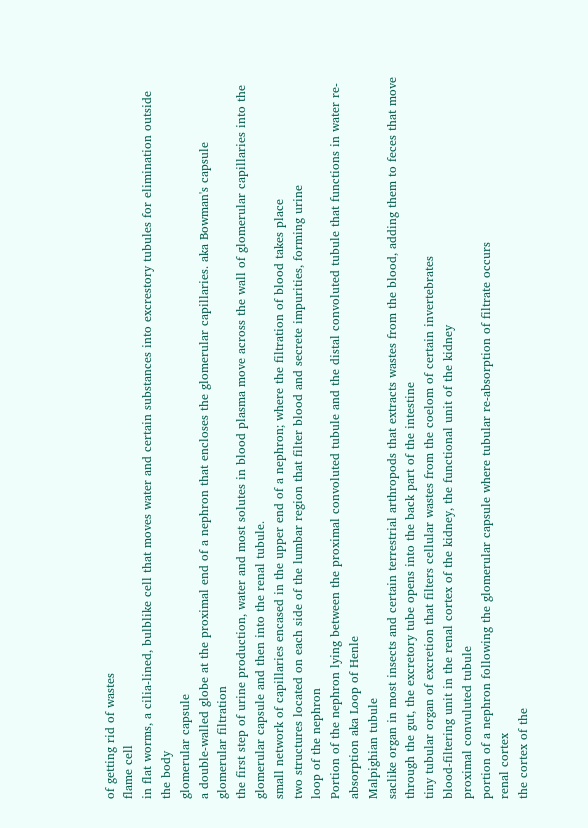of getting rid of wastes
flame cell
in flat worms, a cilia-lined, bulblike cell that moves water and certain substances into excrestory tubules for elimination outside the body
glomerular capsule
a double-walled globe at the proximal end of a nephron that encloses the glomerular capillaries. aka Bowman's capsule
glomerular filtration
the first step of urine production, water and most solutes in blood plasma move across the wall of glomerular capillaries into the glomerular capsule and then into the renal tubule.
small network of capillaries encased in the upper end of a nephron; where the filtration of blood takes place
two structures located on each side of the lumbar region that filter blood and secrete impurities, forming urine
loop of the nephron
Portion of the nephron lying between the proximal convoluted tubule and the distal convoluted tubule that functions in water re-absorption aka Loop of Henle
Malpighian tubule
saclike organ in most insects and certain terrestrial arthropods that extracts wastes from the blood, adding them to feces that move through the gut, the excretory tube opens into the back part of the intestine
tiny tubular organ of excretion that filters cellular wastes from the coelom of certain invertebrates
blood-filtering unit in the renal cortex of the kidney, the functional unit of the kidney
proximal convuluted tubule
portion of a nephron following the glomerular capsule where tubular re-absorption of filtrate occurs
renal cortex
the cortex of the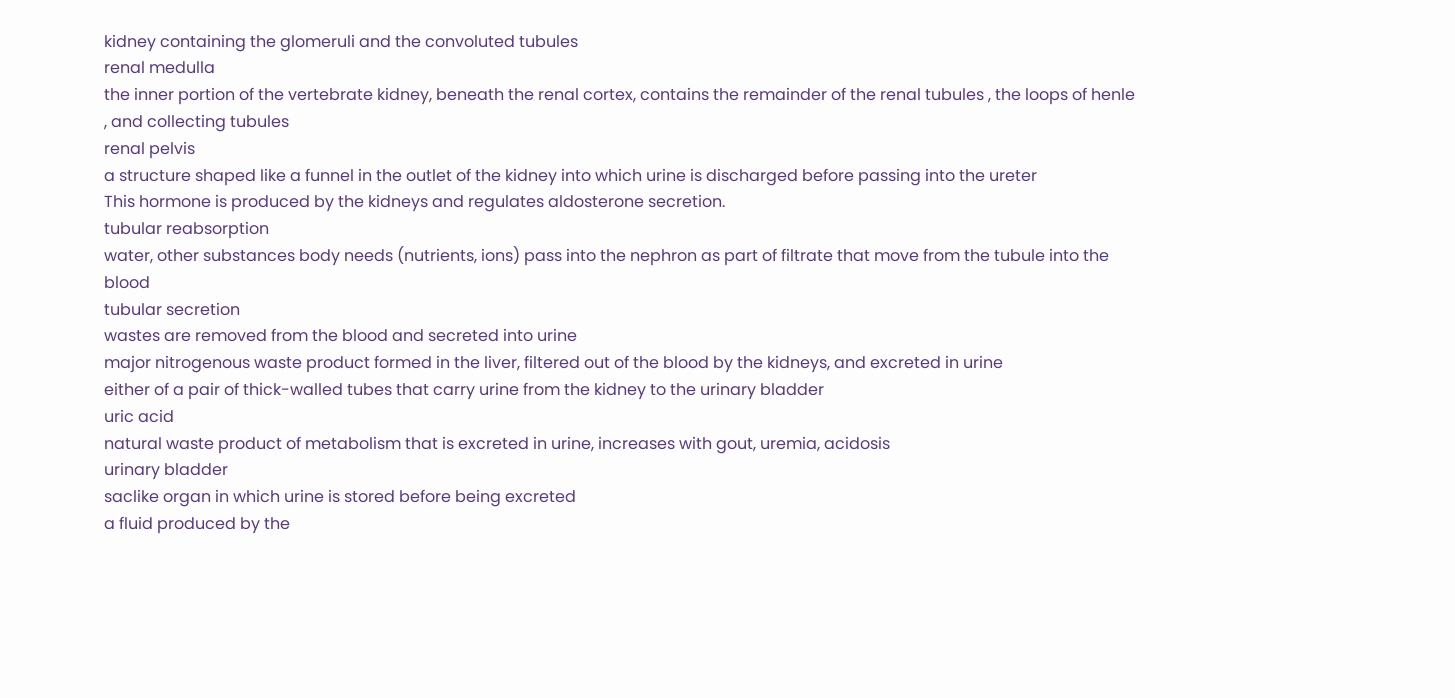kidney containing the glomeruli and the convoluted tubules
renal medulla
the inner portion of the vertebrate kidney, beneath the renal cortex, contains the remainder of the renal tubules , the loops of henle , and collecting tubules
renal pelvis
a structure shaped like a funnel in the outlet of the kidney into which urine is discharged before passing into the ureter
This hormone is produced by the kidneys and regulates aldosterone secretion.
tubular reabsorption
water, other substances body needs (nutrients, ions) pass into the nephron as part of filtrate that move from the tubule into the blood
tubular secretion
wastes are removed from the blood and secreted into urine
major nitrogenous waste product formed in the liver, filtered out of the blood by the kidneys, and excreted in urine
either of a pair of thick-walled tubes that carry urine from the kidney to the urinary bladder
uric acid
natural waste product of metabolism that is excreted in urine, increases with gout, uremia, acidosis
urinary bladder
saclike organ in which urine is stored before being excreted
a fluid produced by the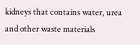kidneys that contains water, urea and other waste materials